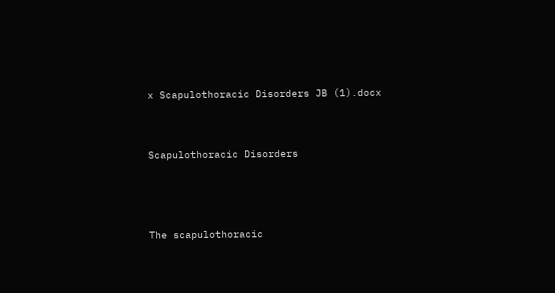x Scapulothoracic Disorders JB (1).docx


Scapulothoracic Disorders



The scapulothoracic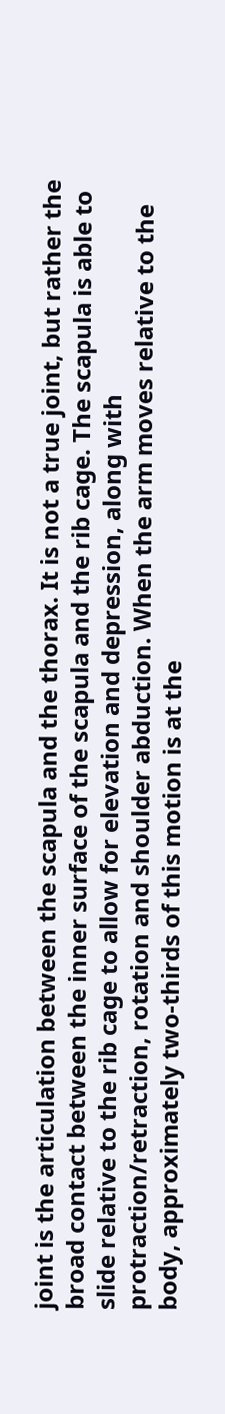joint is the articulation between the scapula and the thorax. It is not a true joint, but rather the broad contact between the inner surface of the scapula and the rib cage. The scapula is able to slide relative to the rib cage to allow for elevation and depression, along with protraction/retraction, rotation and shoulder abduction. When the arm moves relative to the body, approximately two-thirds of this motion is at the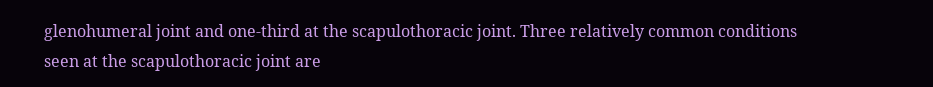glenohumeral joint and one-third at the scapulothoracic joint. Three relatively common conditions seen at the scapulothoracic joint are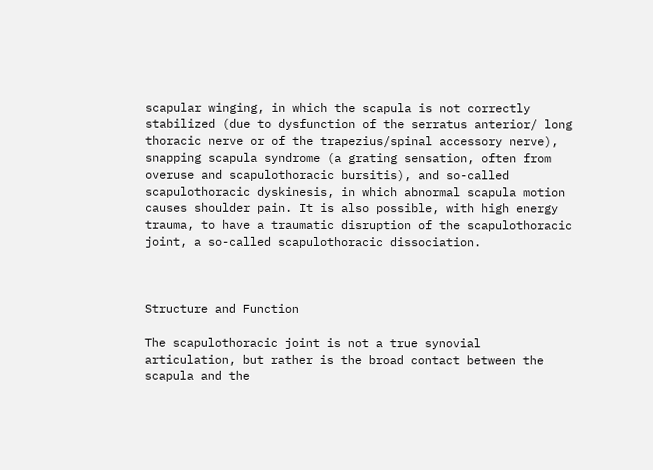scapular winging, in which the scapula is not correctly stabilized (due to dysfunction of the serratus anterior/ long thoracic nerve or of the trapezius/spinal accessory nerve), snapping scapula syndrome (a grating sensation, often from overuse and scapulothoracic bursitis), and so-called scapulothoracic dyskinesis, in which abnormal scapula motion causes shoulder pain. It is also possible, with high energy trauma, to have a traumatic disruption of the scapulothoracic joint, a so-called scapulothoracic dissociation.



Structure and Function

The scapulothoracic joint is not a true synovial articulation, but rather is the broad contact between the scapula and the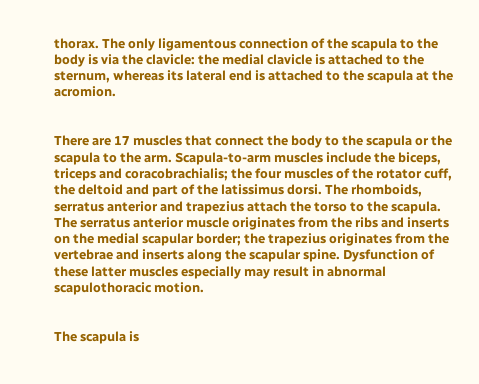thorax. The only ligamentous connection of the scapula to the body is via the clavicle: the medial clavicle is attached to the sternum, whereas its lateral end is attached to the scapula at the acromion.


There are 17 muscles that connect the body to the scapula or the scapula to the arm. Scapula-to-arm muscles include the biceps, triceps and coracobrachialis; the four muscles of the rotator cuff, the deltoid and part of the latissimus dorsi. The rhomboids, serratus anterior and trapezius attach the torso to the scapula. The serratus anterior muscle originates from the ribs and inserts on the medial scapular border; the trapezius originates from the vertebrae and inserts along the scapular spine. Dysfunction of these latter muscles especially may result in abnormal scapulothoracic motion.


The scapula is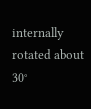internally rotated about 30°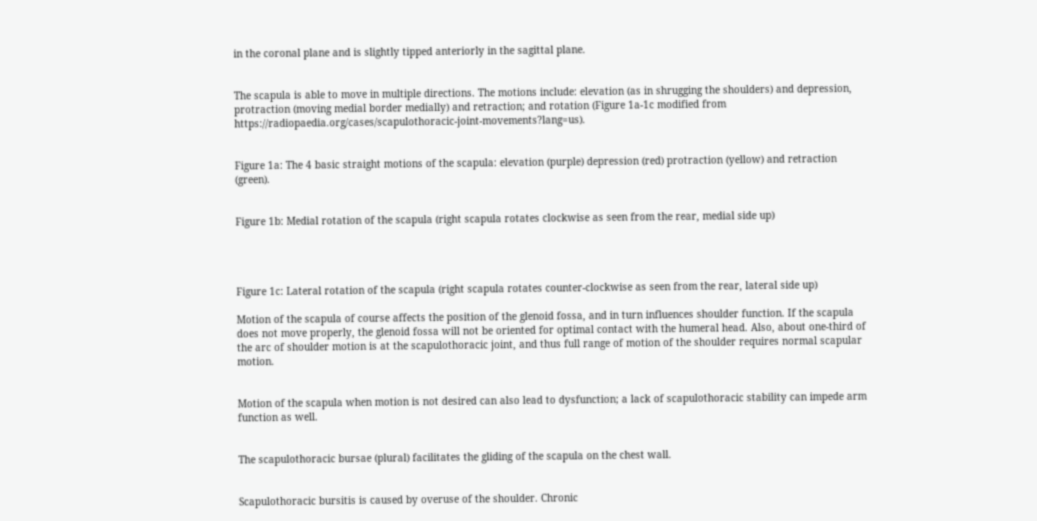in the coronal plane and is slightly tipped anteriorly in the sagittal plane.


The scapula is able to move in multiple directions. The motions include: elevation (as in shrugging the shoulders) and depression, protraction (moving medial border medially) and retraction; and rotation (Figure 1a-1c modified from https://radiopaedia.org/cases/scapulothoracic-joint-movements?lang=us).


Figure 1a: The 4 basic straight motions of the scapula: elevation (purple) depression (red) protraction (yellow) and retraction (green).


Figure 1b: Medial rotation of the scapula (right scapula rotates clockwise as seen from the rear, medial side up)




Figure 1c: Lateral rotation of the scapula (right scapula rotates counter-clockwise as seen from the rear, lateral side up)

Motion of the scapula of course affects the position of the glenoid fossa, and in turn influences shoulder function. If the scapula does not move properly, the glenoid fossa will not be oriented for optimal contact with the humeral head. Also, about one-third of the arc of shoulder motion is at the scapulothoracic joint, and thus full range of motion of the shoulder requires normal scapular motion.


Motion of the scapula when motion is not desired can also lead to dysfunction; a lack of scapulothoracic stability can impede arm function as well.


The scapulothoracic bursae (plural) facilitates the gliding of the scapula on the chest wall.


Scapulothoracic bursitis is caused by overuse of the shoulder. Chronic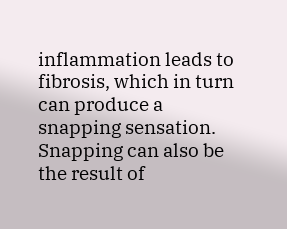inflammation leads to fibrosis, which in turn can produce a snapping sensation. Snapping can also be the result of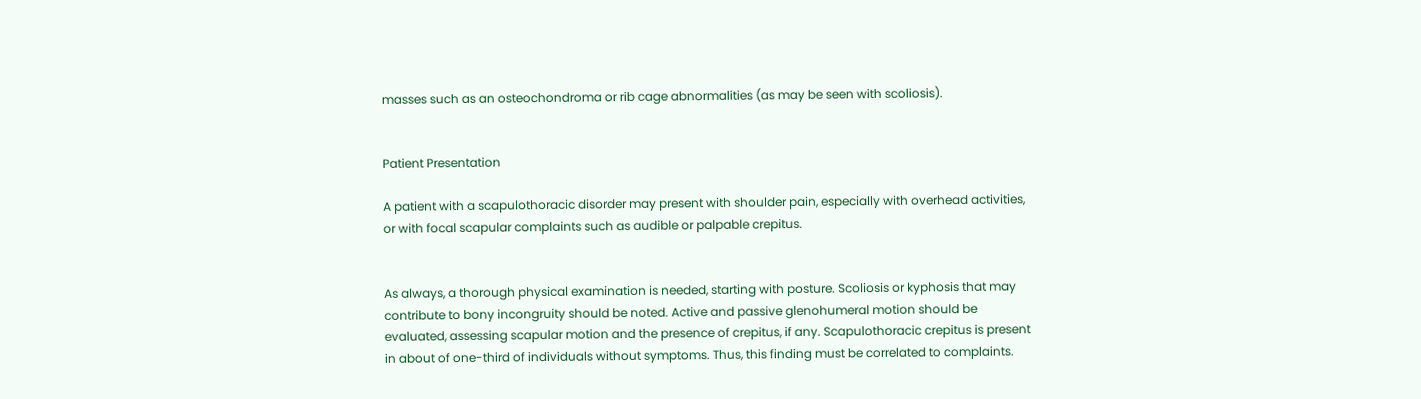masses such as an osteochondroma or rib cage abnormalities (as may be seen with scoliosis).


Patient Presentation

A patient with a scapulothoracic disorder may present with shoulder pain, especially with overhead activities, or with focal scapular complaints such as audible or palpable crepitus.


As always, a thorough physical examination is needed, starting with posture. Scoliosis or kyphosis that may contribute to bony incongruity should be noted. Active and passive glenohumeral motion should be evaluated, assessing scapular motion and the presence of crepitus, if any. Scapulothoracic crepitus is present in about of one-third of individuals without symptoms. Thus, this finding must be correlated to complaints.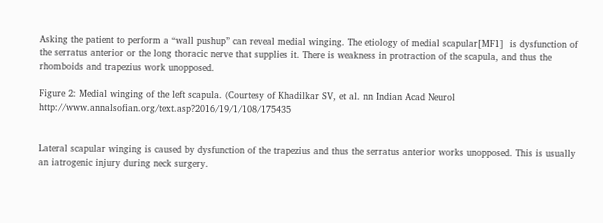Asking the patient to perform a “wall pushup” can reveal medial winging. The etiology of medial scapular[MF1]  is dysfunction of the serratus anterior or the long thoracic nerve that supplies it. There is weakness in protraction of the scapula, and thus the rhomboids and trapezius work unopposed.

Figure 2: Medial winging of the left scapula. (Courtesy of Khadilkar SV, et al. nn Indian Acad Neurol  http://www.annalsofian.org/text.asp?2016/19/1/108/175435


Lateral scapular winging is caused by dysfunction of the trapezius and thus the serratus anterior works unopposed. This is usually an iatrogenic injury during neck surgery.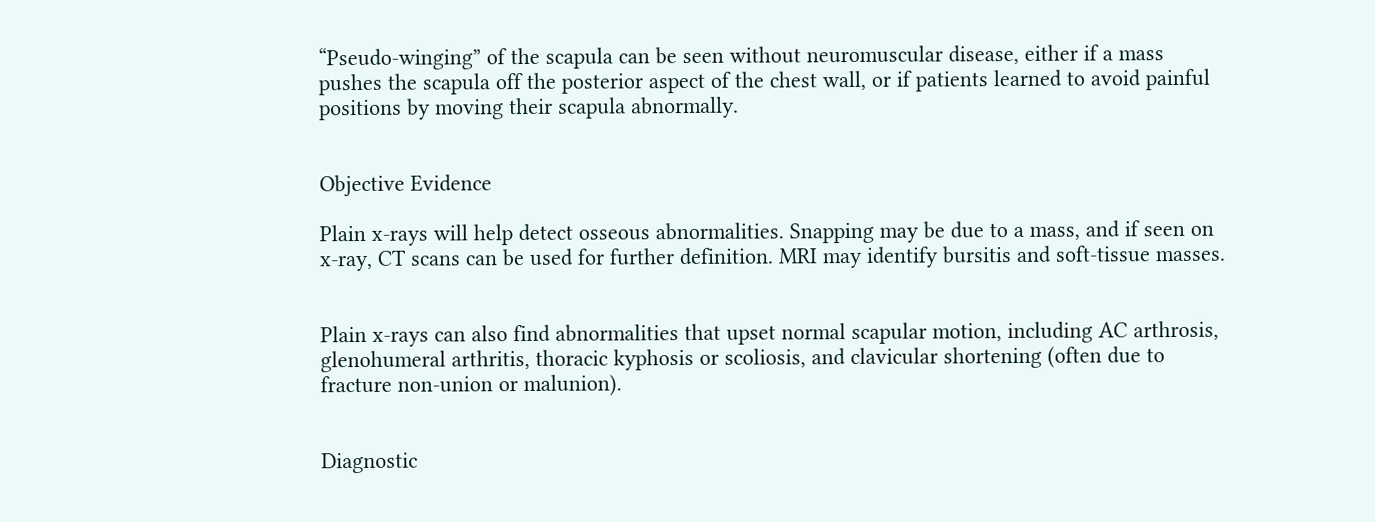“Pseudo-winging” of the scapula can be seen without neuromuscular disease, either if a mass pushes the scapula off the posterior aspect of the chest wall, or if patients learned to avoid painful positions by moving their scapula abnormally.


Objective Evidence

Plain x-rays will help detect osseous abnormalities. Snapping may be due to a mass, and if seen on x-ray, CT scans can be used for further definition. MRI may identify bursitis and soft-tissue masses.


Plain x-rays can also find abnormalities that upset normal scapular motion, including AC arthrosis, glenohumeral arthritis, thoracic kyphosis or scoliosis, and clavicular shortening (often due to fracture non-union or malunion).


Diagnostic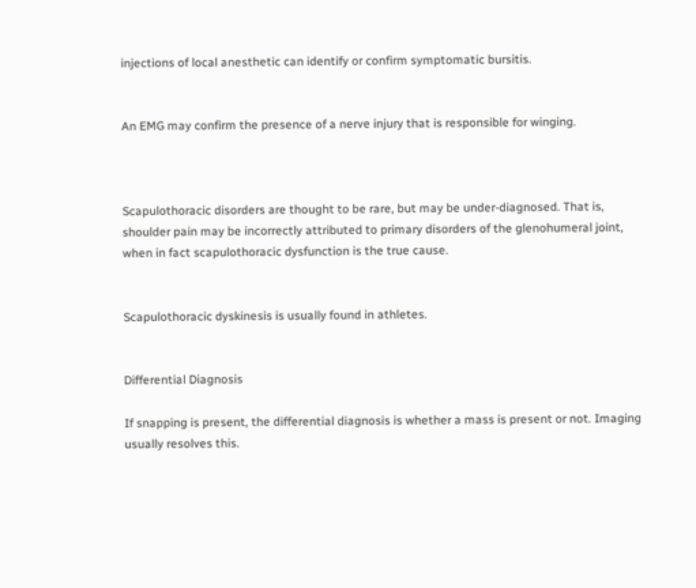injections of local anesthetic can identify or confirm symptomatic bursitis.


An EMG may confirm the presence of a nerve injury that is responsible for winging.



Scapulothoracic disorders are thought to be rare, but may be under-diagnosed. That is, shoulder pain may be incorrectly attributed to primary disorders of the glenohumeral joint, when in fact scapulothoracic dysfunction is the true cause.


Scapulothoracic dyskinesis is usually found in athletes.


Differential Diagnosis

If snapping is present, the differential diagnosis is whether a mass is present or not. Imaging usually resolves this.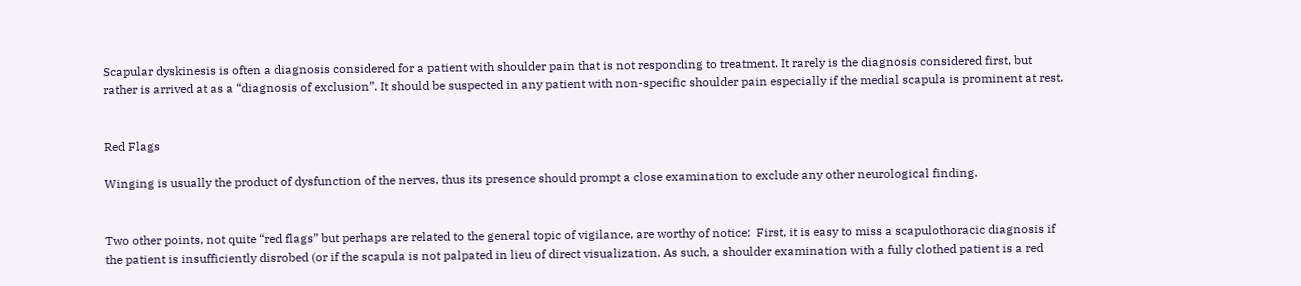Scapular dyskinesis is often a diagnosis considered for a patient with shoulder pain that is not responding to treatment. It rarely is the diagnosis considered first, but rather is arrived at as a “diagnosis of exclusion”. It should be suspected in any patient with non-specific shoulder pain especially if the medial scapula is prominent at rest.


Red Flags

Winging is usually the product of dysfunction of the nerves, thus its presence should prompt a close examination to exclude any other neurological finding.


Two other points, not quite “red flags” but perhaps are related to the general topic of vigilance, are worthy of notice:  First, it is easy to miss a scapulothoracic diagnosis if the patient is insufficiently disrobed (or if the scapula is not palpated in lieu of direct visualization. As such, a shoulder examination with a fully clothed patient is a red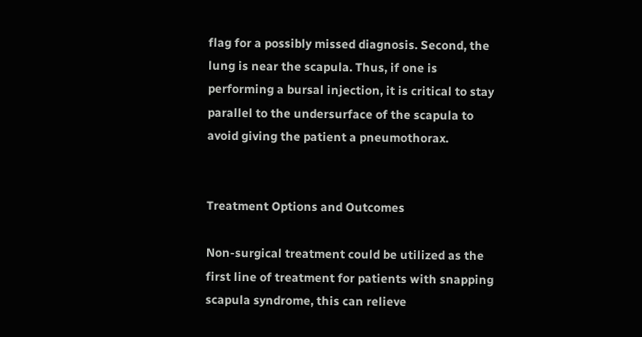flag for a possibly missed diagnosis. Second, the lung is near the scapula. Thus, if one is performing a bursal injection, it is critical to stay parallel to the undersurface of the scapula to avoid giving the patient a pneumothorax.


Treatment Options and Outcomes

Non-surgical treatment could be utilized as the first line of treatment for patients with snapping scapula syndrome, this can relieve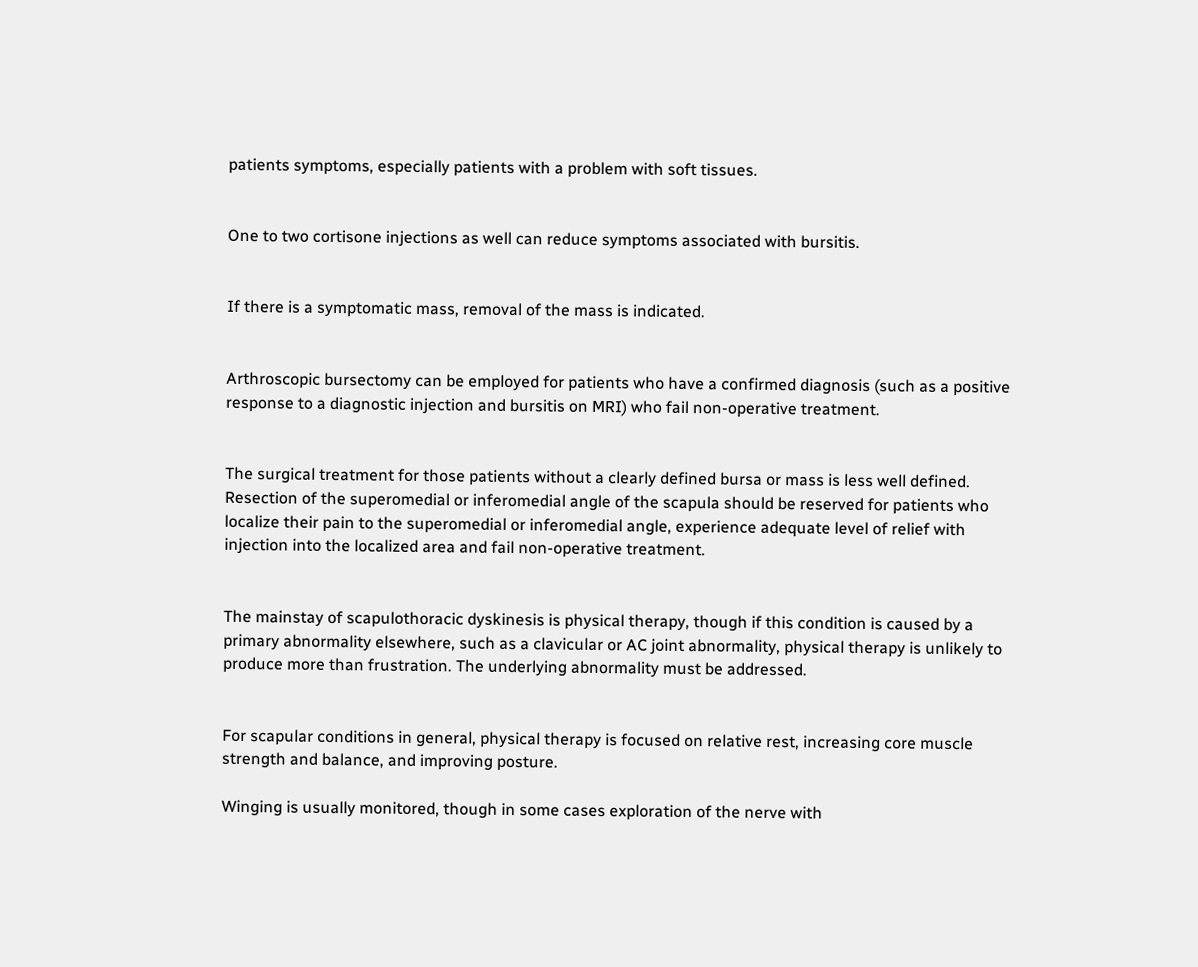patients symptoms, especially patients with a problem with soft tissues.


One to two cortisone injections as well can reduce symptoms associated with bursitis.


If there is a symptomatic mass, removal of the mass is indicated.


Arthroscopic bursectomy can be employed for patients who have a confirmed diagnosis (such as a positive response to a diagnostic injection and bursitis on MRI) who fail non-operative treatment.


The surgical treatment for those patients without a clearly defined bursa or mass is less well defined. Resection of the superomedial or inferomedial angle of the scapula should be reserved for patients who localize their pain to the superomedial or inferomedial angle, experience adequate level of relief with injection into the localized area and fail non-operative treatment.


The mainstay of scapulothoracic dyskinesis is physical therapy, though if this condition is caused by a primary abnormality elsewhere, such as a clavicular or AC joint abnormality, physical therapy is unlikely to produce more than frustration. The underlying abnormality must be addressed.


For scapular conditions in general, physical therapy is focused on relative rest, increasing core muscle strength and balance, and improving posture.

Winging is usually monitored, though in some cases exploration of the nerve with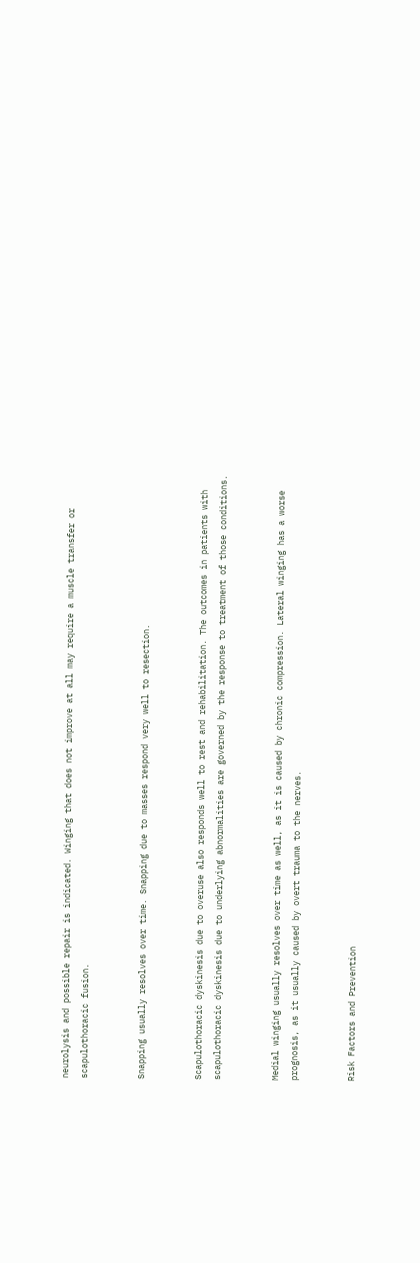neurolysis and possible repair is indicated. Winging that does not improve at all may require a muscle transfer or scapulothoracic fusion.


Snapping usually resolves over time. Snapping due to masses respond very well to resection.


Scapulothoracic dyskinesis due to overuse also responds well to rest and rehabilitation. The outcomes in patients with scapulothoracic dyskinesis due to underlying abnormalities are governed by the response to treatment of those conditions.


Medial winging usually resolves over time as well, as it is caused by chronic compression. Lateral winging has a worse prognosis, as it usually caused by overt trauma to the nerves.


Risk Factors and Prevention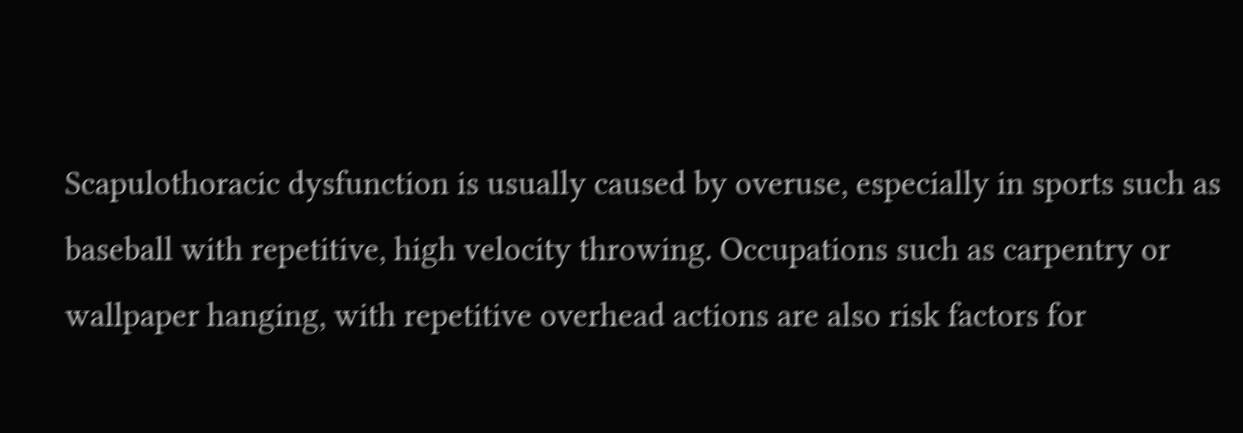Scapulothoracic dysfunction is usually caused by overuse, especially in sports such as baseball with repetitive, high velocity throwing. Occupations such as carpentry or wallpaper hanging, with repetitive overhead actions are also risk factors for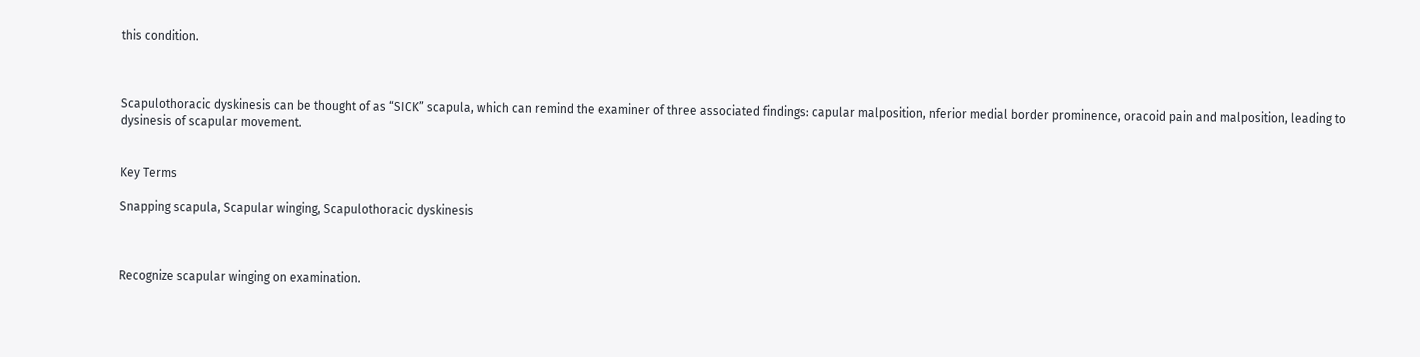this condition.



Scapulothoracic dyskinesis can be thought of as “SICK” scapula, which can remind the examiner of three associated findings: capular malposition, nferior medial border prominence, oracoid pain and malposition, leading to dysinesis of scapular movement.


Key Terms

Snapping scapula, Scapular winging, Scapulothoracic dyskinesis



Recognize scapular winging on examination.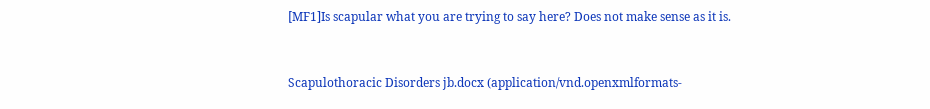[MF1]Is scapular what you are trying to say here? Does not make sense as it is.


Scapulothoracic Disorders jb.docx (application/vnd.openxmlformats-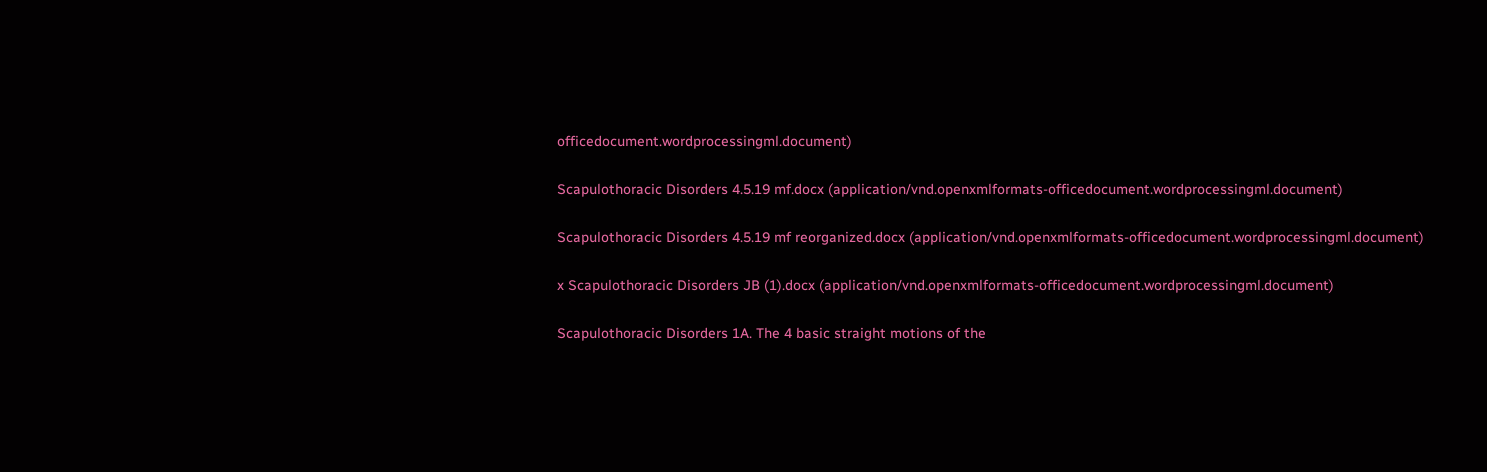officedocument.wordprocessingml.document)

Scapulothoracic Disorders 4.5.19 mf.docx (application/vnd.openxmlformats-officedocument.wordprocessingml.document)

Scapulothoracic Disorders 4.5.19 mf reorganized.docx (application/vnd.openxmlformats-officedocument.wordprocessingml.document)

x Scapulothoracic Disorders JB (1).docx (application/vnd.openxmlformats-officedocument.wordprocessingml.document)

Scapulothoracic Disorders 1A. The 4 basic straight motions of the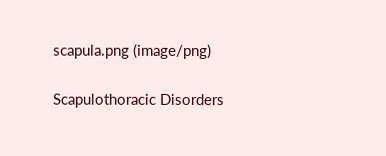scapula.png (image/png)

Scapulothoracic Disorders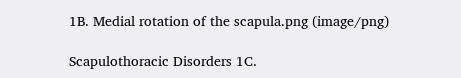1B. Medial rotation of the scapula.png (image/png)

Scapulothoracic Disorders 1C.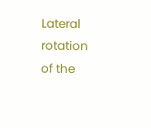Lateral rotation of the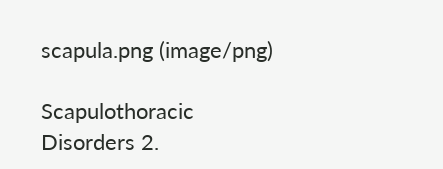scapula.png (image/png)

Scapulothoracic Disorders 2.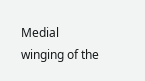Medial winging of the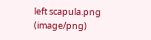left scapula.png (image/png)